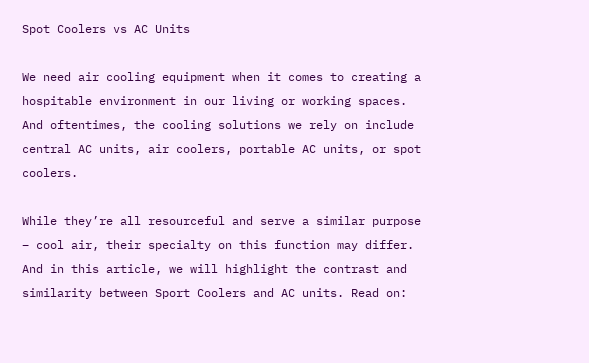Spot Coolers vs AC Units

We need air cooling equipment when it comes to creating a hospitable environment in our living or working spaces. And oftentimes, the cooling solutions we rely on include central AC units, air coolers, portable AC units, or spot coolers.

While they’re all resourceful and serve a similar purpose – cool air, their specialty on this function may differ. And in this article, we will highlight the contrast and similarity between Sport Coolers and AC units. Read on: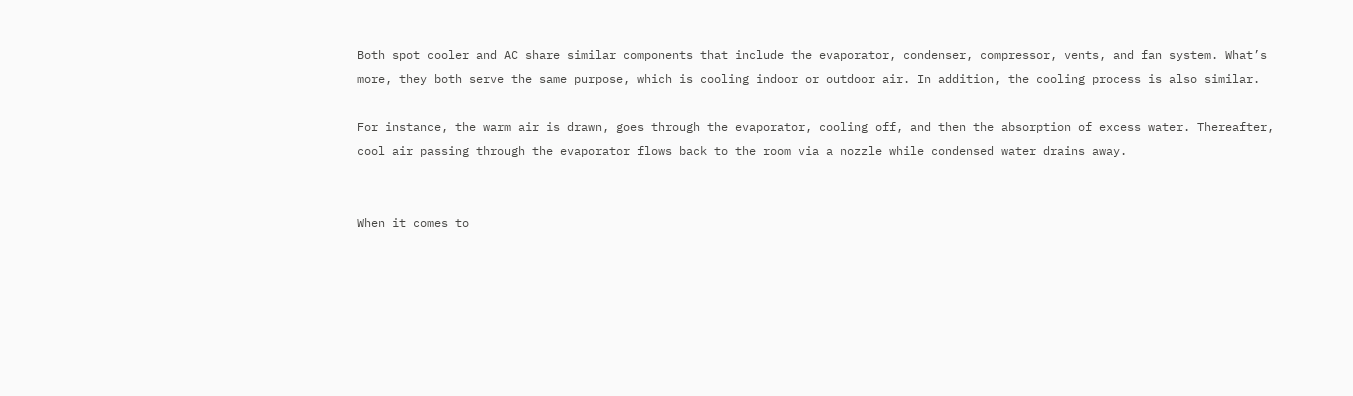Both spot cooler and AC share similar components that include the evaporator, condenser, compressor, vents, and fan system. What’s more, they both serve the same purpose, which is cooling indoor or outdoor air. In addition, the cooling process is also similar.

For instance, the warm air is drawn, goes through the evaporator, cooling off, and then the absorption of excess water. Thereafter, cool air passing through the evaporator flows back to the room via a nozzle while condensed water drains away.


When it comes to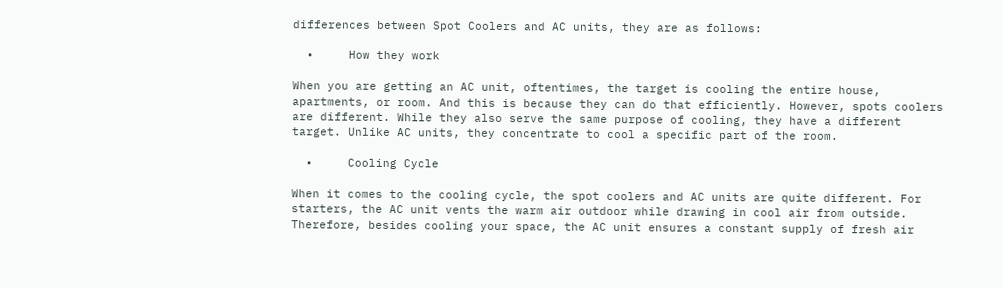differences between Spot Coolers and AC units, they are as follows:

  •     How they work

When you are getting an AC unit, oftentimes, the target is cooling the entire house, apartments, or room. And this is because they can do that efficiently. However, spots coolers are different. While they also serve the same purpose of cooling, they have a different target. Unlike AC units, they concentrate to cool a specific part of the room.

  •     Cooling Cycle

When it comes to the cooling cycle, the spot coolers and AC units are quite different. For starters, the AC unit vents the warm air outdoor while drawing in cool air from outside. Therefore, besides cooling your space, the AC unit ensures a constant supply of fresh air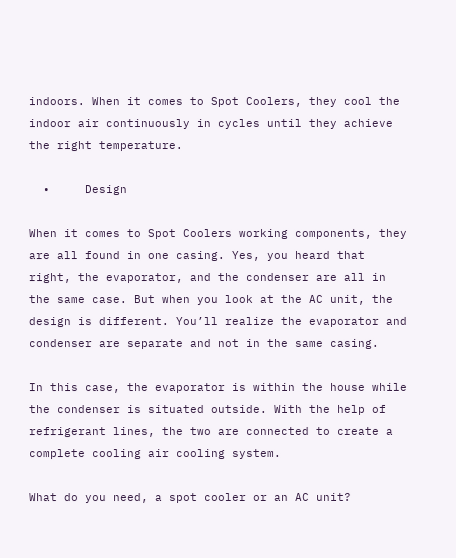indoors. When it comes to Spot Coolers, they cool the indoor air continuously in cycles until they achieve the right temperature.

  •     Design

When it comes to Spot Coolers working components, they are all found in one casing. Yes, you heard that right, the evaporator, and the condenser are all in the same case. But when you look at the AC unit, the design is different. You’ll realize the evaporator and condenser are separate and not in the same casing.

In this case, the evaporator is within the house while the condenser is situated outside. With the help of refrigerant lines, the two are connected to create a complete cooling air cooling system.

What do you need, a spot cooler or an AC unit?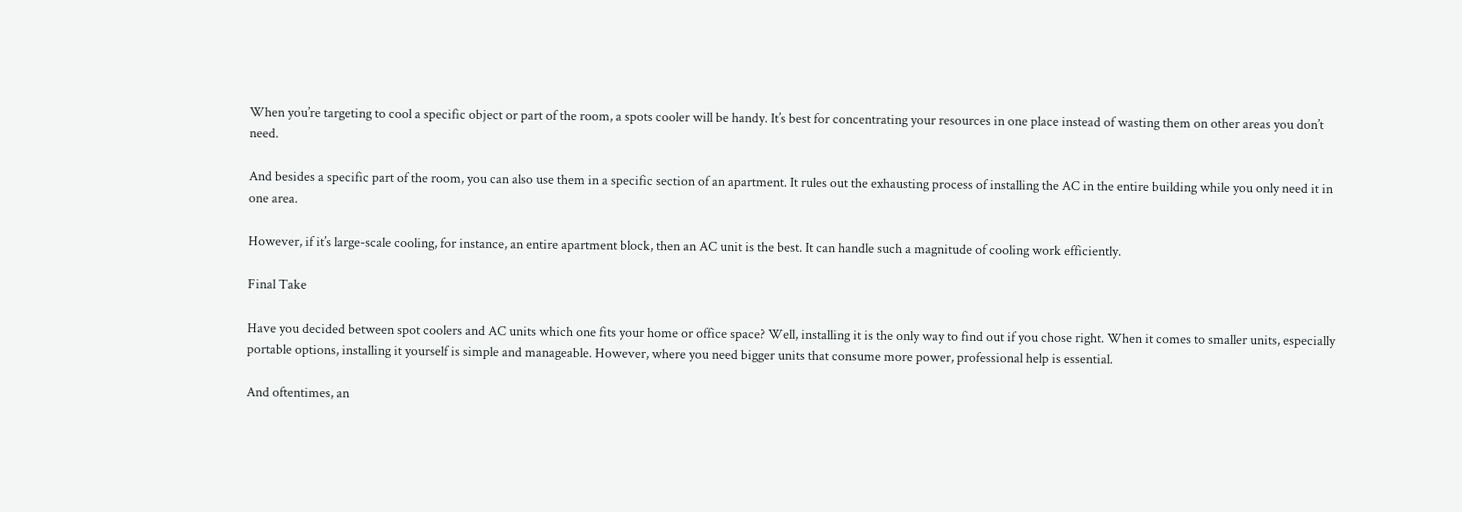When you’re targeting to cool a specific object or part of the room, a spots cooler will be handy. It’s best for concentrating your resources in one place instead of wasting them on other areas you don’t need.

And besides a specific part of the room, you can also use them in a specific section of an apartment. It rules out the exhausting process of installing the AC in the entire building while you only need it in one area.

However, if it’s large-scale cooling, for instance, an entire apartment block, then an AC unit is the best. It can handle such a magnitude of cooling work efficiently.

Final Take

Have you decided between spot coolers and AC units which one fits your home or office space? Well, installing it is the only way to find out if you chose right. When it comes to smaller units, especially portable options, installing it yourself is simple and manageable. However, where you need bigger units that consume more power, professional help is essential.

And oftentimes, an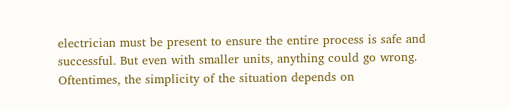electrician must be present to ensure the entire process is safe and successful. But even with smaller units, anything could go wrong. Oftentimes, the simplicity of the situation depends on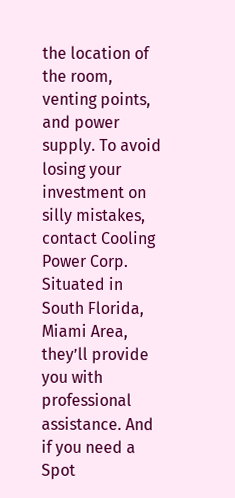the location of the room, venting points, and power supply. To avoid losing your investment on silly mistakes, contact Cooling Power Corp. Situated in South Florida, Miami Area, they’ll provide you with professional assistance. And if you need a Spot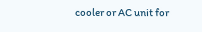cooler or AC unit for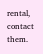rental, contact them.